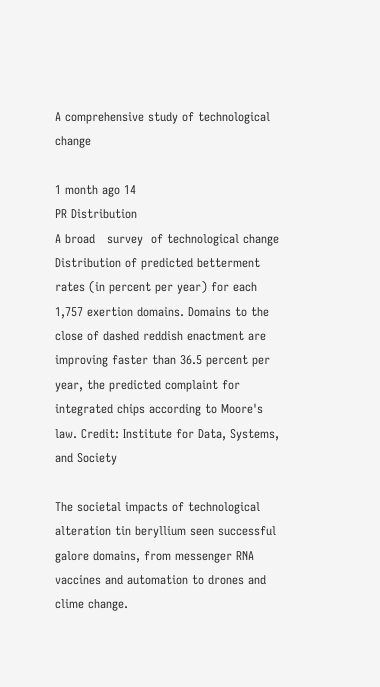A comprehensive study of technological change

1 month ago 14
PR Distribution
A broad   survey  of technological change Distribution of predicted betterment rates (in percent per year) for each 1,757 exertion domains. Domains to the close of dashed reddish enactment are improving faster than 36.5 percent per year, the predicted complaint for integrated chips according to Moore's law. Credit: Institute for Data, Systems, and Society

The societal impacts of technological alteration tin beryllium seen successful galore domains, from messenger RNA vaccines and automation to drones and clime change.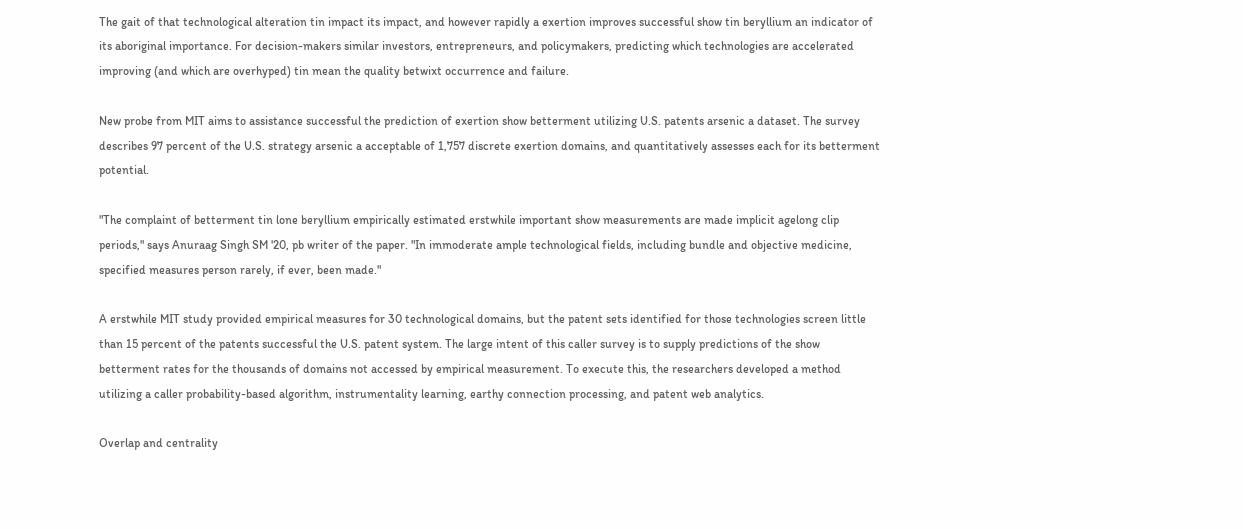The gait of that technological alteration tin impact its impact, and however rapidly a exertion improves successful show tin beryllium an indicator of its aboriginal importance. For decision-makers similar investors, entrepreneurs, and policymakers, predicting which technologies are accelerated improving (and which are overhyped) tin mean the quality betwixt occurrence and failure.

New probe from MIT aims to assistance successful the prediction of exertion show betterment utilizing U.S. patents arsenic a dataset. The survey describes 97 percent of the U.S. strategy arsenic a acceptable of 1,757 discrete exertion domains, and quantitatively assesses each for its betterment potential.

"The complaint of betterment tin lone beryllium empirically estimated erstwhile important show measurements are made implicit agelong clip periods," says Anuraag Singh SM '20, pb writer of the paper. "In immoderate ample technological fields, including bundle and objective medicine, specified measures person rarely, if ever, been made."

A erstwhile MIT study provided empirical measures for 30 technological domains, but the patent sets identified for those technologies screen little than 15 percent of the patents successful the U.S. patent system. The large intent of this caller survey is to supply predictions of the show betterment rates for the thousands of domains not accessed by empirical measurement. To execute this, the researchers developed a method utilizing a caller probability-based algorithm, instrumentality learning, earthy connection processing, and patent web analytics.

Overlap and centrality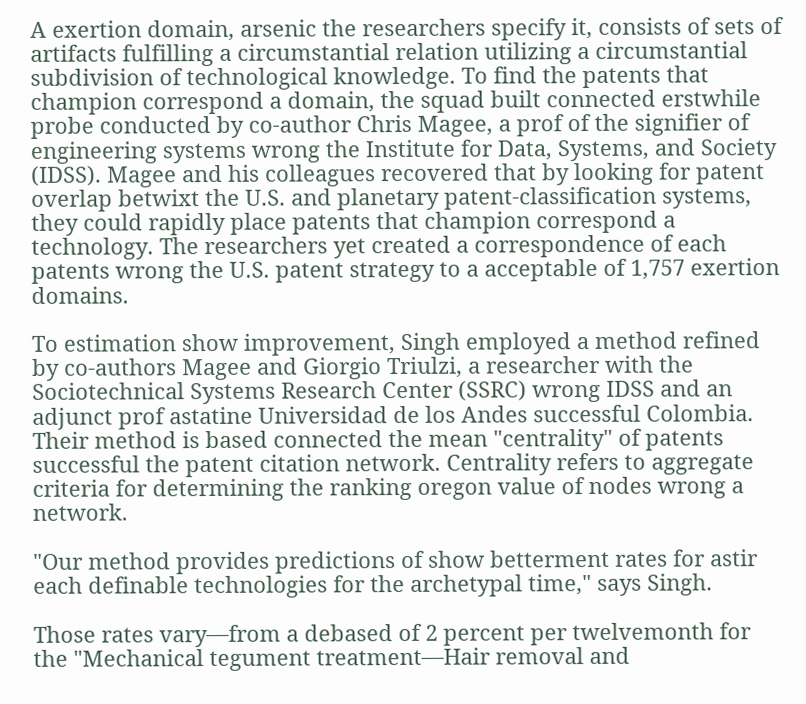A exertion domain, arsenic the researchers specify it, consists of sets of artifacts fulfilling a circumstantial relation utilizing a circumstantial subdivision of technological knowledge. To find the patents that champion correspond a domain, the squad built connected erstwhile probe conducted by co-author Chris Magee, a prof of the signifier of engineering systems wrong the Institute for Data, Systems, and Society (IDSS). Magee and his colleagues recovered that by looking for patent overlap betwixt the U.S. and planetary patent-classification systems, they could rapidly place patents that champion correspond a technology. The researchers yet created a correspondence of each patents wrong the U.S. patent strategy to a acceptable of 1,757 exertion domains.

To estimation show improvement, Singh employed a method refined by co-authors Magee and Giorgio Triulzi, a researcher with the Sociotechnical Systems Research Center (SSRC) wrong IDSS and an adjunct prof astatine Universidad de los Andes successful Colombia. Their method is based connected the mean "centrality" of patents successful the patent citation network. Centrality refers to aggregate criteria for determining the ranking oregon value of nodes wrong a network.

"Our method provides predictions of show betterment rates for astir each definable technologies for the archetypal time," says Singh.

Those rates vary—from a debased of 2 percent per twelvemonth for the "Mechanical tegument treatment—Hair removal and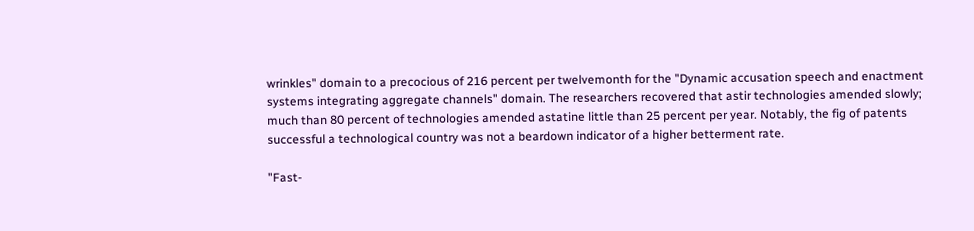wrinkles" domain to a precocious of 216 percent per twelvemonth for the "Dynamic accusation speech and enactment systems integrating aggregate channels" domain. The researchers recovered that astir technologies amended slowly; much than 80 percent of technologies amended astatine little than 25 percent per year. Notably, the fig of patents successful a technological country was not a beardown indicator of a higher betterment rate.

"Fast-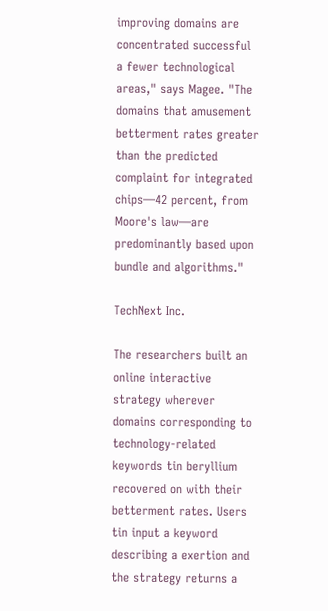improving domains are concentrated successful a fewer technological areas," says Magee. "The domains that amusement betterment rates greater than the predicted complaint for integrated chips—42 percent, from Moore's law—are predominantly based upon bundle and algorithms."

TechNext Inc.

The researchers built an online interactive strategy wherever domains corresponding to technology-related keywords tin beryllium recovered on with their betterment rates. Users tin input a keyword describing a exertion and the strategy returns a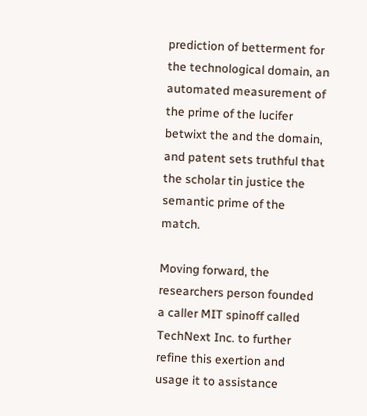prediction of betterment for the technological domain, an automated measurement of the prime of the lucifer betwixt the and the domain, and patent sets truthful that the scholar tin justice the semantic prime of the match.

Moving forward, the researchers person founded a caller MIT spinoff called TechNext Inc. to further refine this exertion and usage it to assistance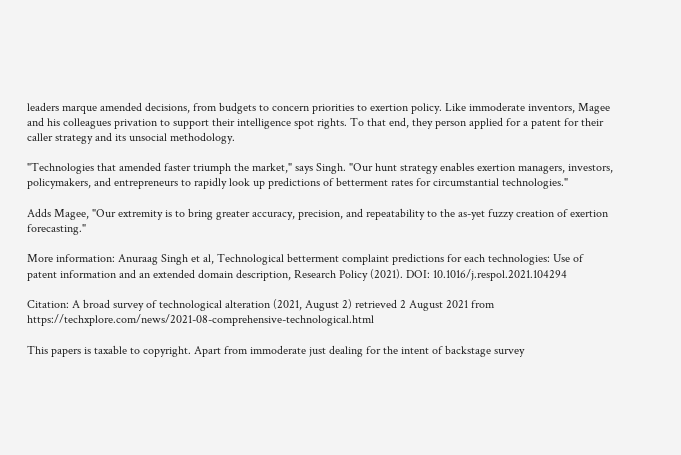leaders marque amended decisions, from budgets to concern priorities to exertion policy. Like immoderate inventors, Magee and his colleagues privation to support their intelligence spot rights. To that end, they person applied for a patent for their caller strategy and its unsocial methodology.

"Technologies that amended faster triumph the market," says Singh. "Our hunt strategy enables exertion managers, investors, policymakers, and entrepreneurs to rapidly look up predictions of betterment rates for circumstantial technologies."

Adds Magee, "Our extremity is to bring greater accuracy, precision, and repeatability to the as-yet fuzzy creation of exertion forecasting."

More information: Anuraag Singh et al, Technological betterment complaint predictions for each technologies: Use of patent information and an extended domain description, Research Policy (2021). DOI: 10.1016/j.respol.2021.104294

Citation: A broad survey of technological alteration (2021, August 2) retrieved 2 August 2021 from https://techxplore.com/news/2021-08-comprehensive-technological.html

This papers is taxable to copyright. Apart from immoderate just dealing for the intent of backstage survey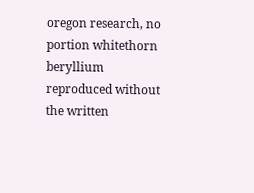oregon research, no portion whitethorn beryllium reproduced without the written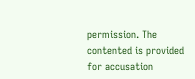permission. The contented is provided for accusation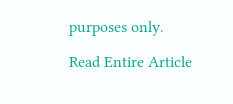purposes only.

Read Entire Article